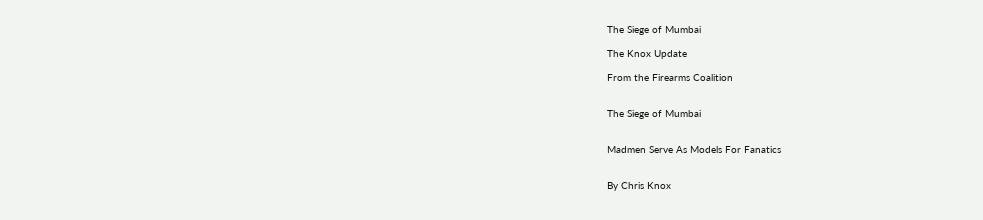The Siege of Mumbai

The Knox Update

From the Firearms Coalition


The Siege of Mumbai


Madmen Serve As Models For Fanatics


By Chris Knox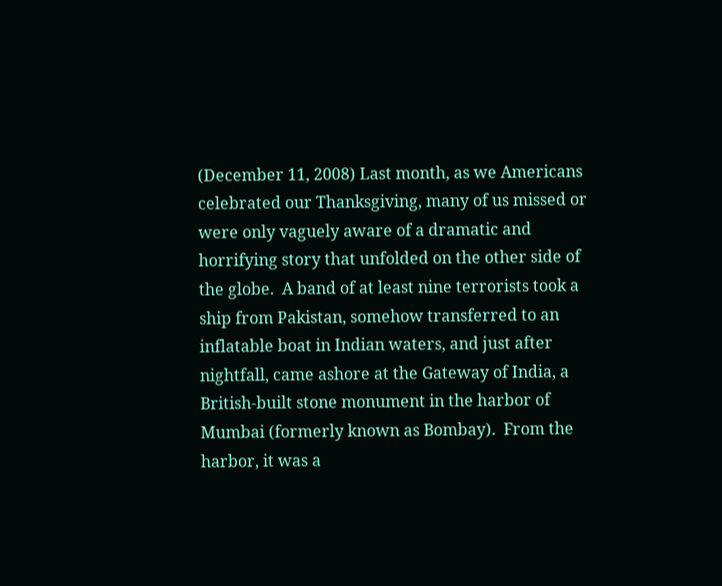(December 11, 2008) Last month, as we Americans celebrated our Thanksgiving, many of us missed or were only vaguely aware of a dramatic and horrifying story that unfolded on the other side of the globe.  A band of at least nine terrorists took a ship from Pakistan, somehow transferred to an inflatable boat in Indian waters, and just after nightfall, came ashore at the Gateway of India, a British-built stone monument in the harbor of Mumbai (formerly known as Bombay).  From the harbor, it was a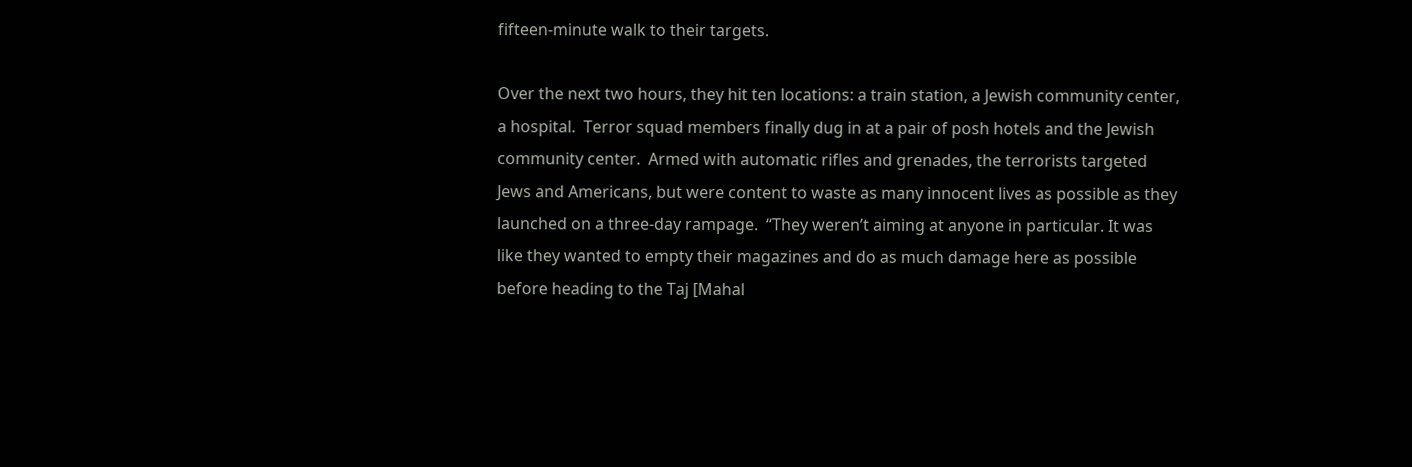fifteen-minute walk to their targets.

Over the next two hours, they hit ten locations: a train station, a Jewish community center, a hospital.  Terror squad members finally dug in at a pair of posh hotels and the Jewish community center.  Armed with automatic rifles and grenades, the terrorists targeted Jews and Americans, but were content to waste as many innocent lives as possible as they launched on a three-day rampage.  “They weren’t aiming at anyone in particular. It was like they wanted to empty their magazines and do as much damage here as possible before heading to the Taj [Mahal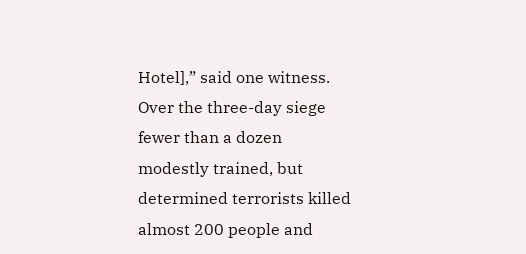Hotel],” said one witness.  Over the three-day siege fewer than a dozen modestly trained, but determined terrorists killed almost 200 people and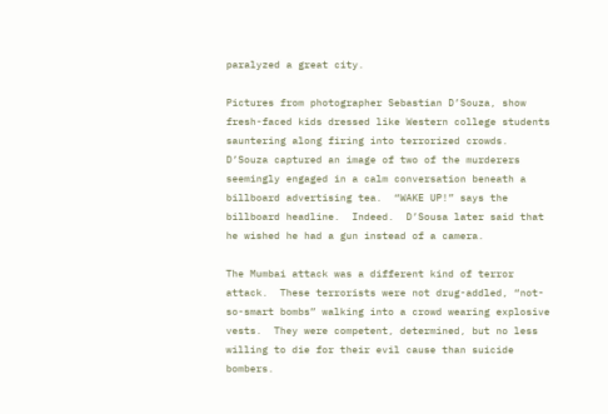paralyzed a great city.

Pictures from photographer Sebastian D’Souza, show fresh-faced kids dressed like Western college students sauntering along firing into terrorized crowds.  D’Souza captured an image of two of the murderers seemingly engaged in a calm conversation beneath a billboard advertising tea.  “WAKE UP!” says the billboard headline.  Indeed.  D’Sousa later said that he wished he had a gun instead of a camera.

The Mumbai attack was a different kind of terror attack.  These terrorists were not drug-addled, “not-so-smart bombs” walking into a crowd wearing explosive vests.  They were competent, determined, but no less willing to die for their evil cause than suicide bombers.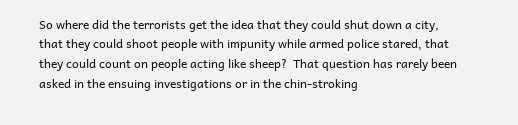So where did the terrorists get the idea that they could shut down a city, that they could shoot people with impunity while armed police stared, that they could count on people acting like sheep?  That question has rarely been asked in the ensuing investigations or in the chin-stroking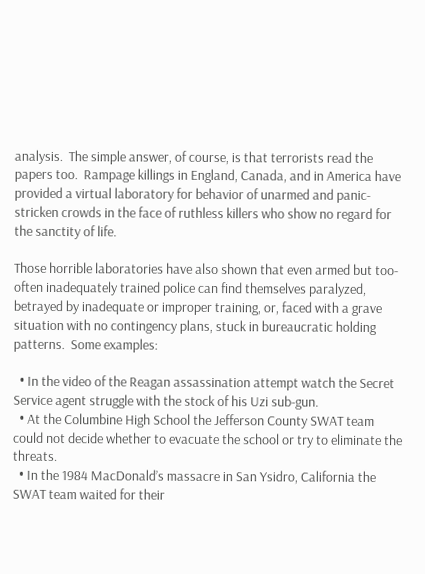analysis.  The simple answer, of course, is that terrorists read the papers too.  Rampage killings in England, Canada, and in America have provided a virtual laboratory for behavior of unarmed and panic-stricken crowds in the face of ruthless killers who show no regard for the sanctity of life.

Those horrible laboratories have also shown that even armed but too-often inadequately trained police can find themselves paralyzed, betrayed by inadequate or improper training, or, faced with a grave situation with no contingency plans, stuck in bureaucratic holding patterns.  Some examples:

  • In the video of the Reagan assassination attempt watch the Secret Service agent struggle with the stock of his Uzi sub-gun.
  • At the Columbine High School the Jefferson County SWAT team could not decide whether to evacuate the school or try to eliminate the threats.
  • In the 1984 MacDonald’s massacre in San Ysidro, California the SWAT team waited for their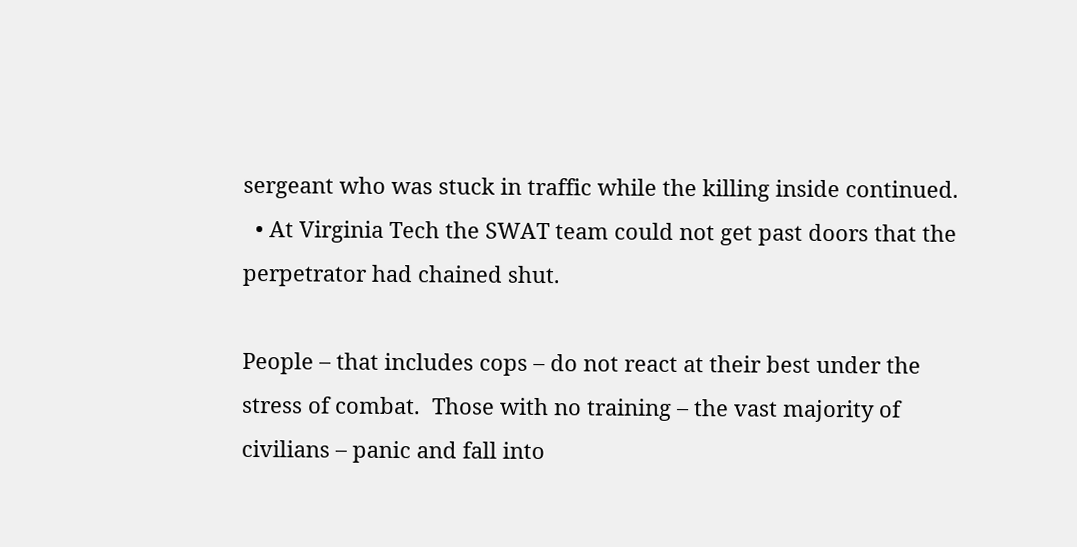sergeant who was stuck in traffic while the killing inside continued.
  • At Virginia Tech the SWAT team could not get past doors that the perpetrator had chained shut.

People – that includes cops – do not react at their best under the stress of combat.  Those with no training – the vast majority of civilians – panic and fall into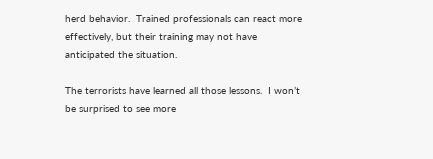herd behavior.  Trained professionals can react more effectively, but their training may not have anticipated the situation.

The terrorists have learned all those lessons.  I won’t be surprised to see more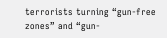terrorists turning “gun-free zones” and “gun-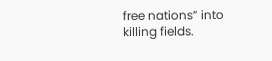free nations” into killing fields.